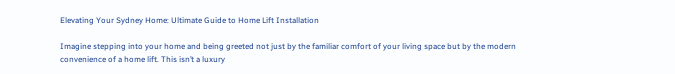Elevating Your Sydney Home: Ultimate Guide to Home Lift Installation

Imagine stepping into your home and being greeted not just by the familiar comfort of your living space but by the modern convenience of a home lift. This isn’t a luxury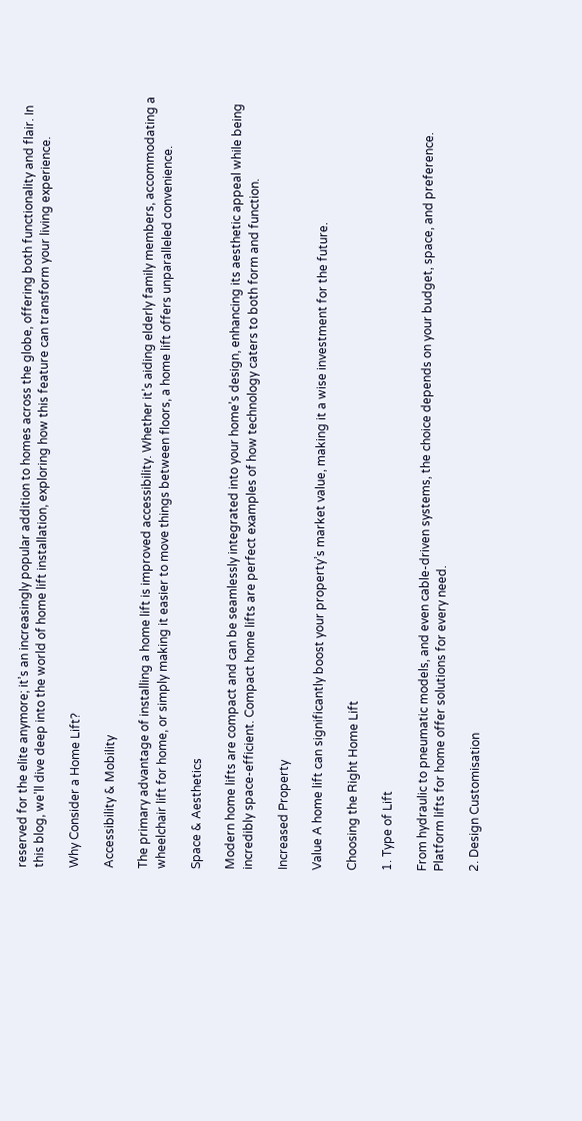reserved for the elite anymore; it’s an increasingly popular addition to homes across the globe, offering both functionality and flair. In this blog, we’ll dive deep into the world of home lift installation, exploring how this feature can transform your living experience.

Why Consider a Home Lift?

Accessibility & Mobility

The primary advantage of installing a home lift is improved accessibility. Whether it’s aiding elderly family members, accommodating a wheelchair lift for home, or simply making it easier to move things between floors, a home lift offers unparalleled convenience.

Space & Aesthetics

Modern home lifts are compact and can be seamlessly integrated into your home’s design, enhancing its aesthetic appeal while being incredibly space-efficient. Compact home lifts are perfect examples of how technology caters to both form and function.

Increased Property

Value A home lift can significantly boost your property’s market value, making it a wise investment for the future.

Choosing the Right Home Lift

1. Type of Lift

From hydraulic to pneumatic models, and even cable-driven systems, the choice depends on your budget, space, and preference. Platform lifts for home offer solutions for every need.

2. Design Customisation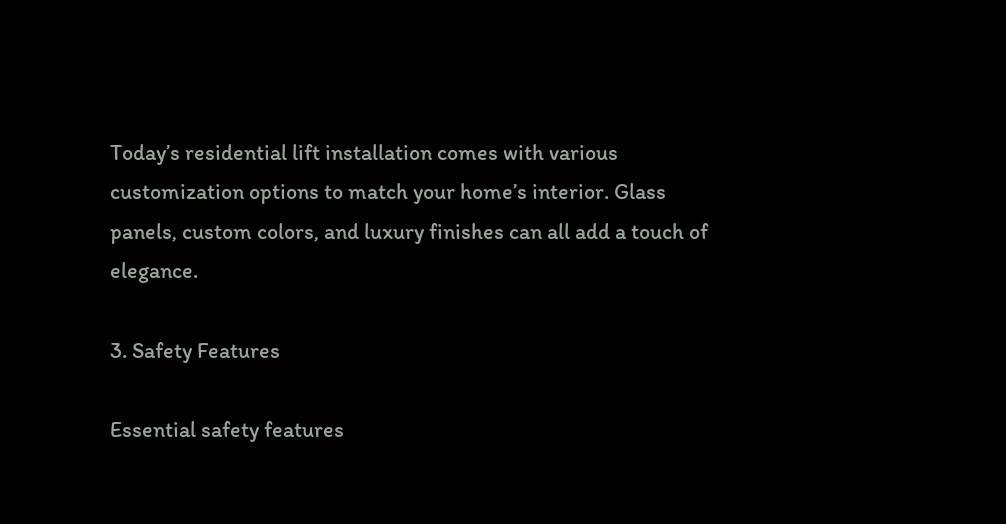Today’s residential lift installation comes with various customization options to match your home’s interior. Glass panels, custom colors, and luxury finishes can all add a touch of elegance.

3. Safety Features

Essential safety features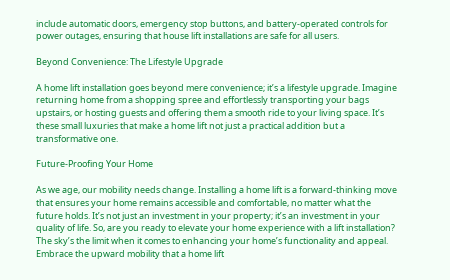include automatic doors, emergency stop buttons, and battery-operated controls for power outages, ensuring that house lift installations are safe for all users.

Beyond Convenience: The Lifestyle Upgrade

A home lift installation goes beyond mere convenience; it’s a lifestyle upgrade. Imagine returning home from a shopping spree and effortlessly transporting your bags upstairs, or hosting guests and offering them a smooth ride to your living space. It’s these small luxuries that make a home lift not just a practical addition but a transformative one.

Future-Proofing Your Home

As we age, our mobility needs change. Installing a home lift is a forward-thinking move that ensures your home remains accessible and comfortable, no matter what the future holds. It’s not just an investment in your property; it’s an investment in your quality of life. So, are you ready to elevate your home experience with a lift installation? The sky’s the limit when it comes to enhancing your home’s functionality and appeal. Embrace the upward mobility that a home lift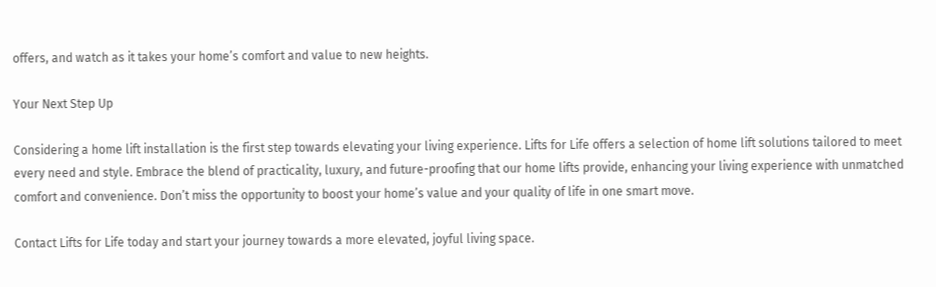offers, and watch as it takes your home’s comfort and value to new heights.

Your Next Step Up

Considering a home lift installation is the first step towards elevating your living experience. Lifts for Life offers a selection of home lift solutions tailored to meet every need and style. Embrace the blend of practicality, luxury, and future-proofing that our home lifts provide, enhancing your living experience with unmatched comfort and convenience. Don’t miss the opportunity to boost your home’s value and your quality of life in one smart move.

Contact Lifts for Life today and start your journey towards a more elevated, joyful living space.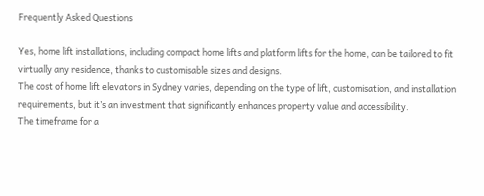Frequently Asked Questions

Yes, home lift installations, including compact home lifts and platform lifts for the home, can be tailored to fit virtually any residence, thanks to customisable sizes and designs.
The cost of home lift elevators in Sydney varies, depending on the type of lift, customisation, and installation requirements, but it’s an investment that significantly enhances property value and accessibility.
The timeframe for a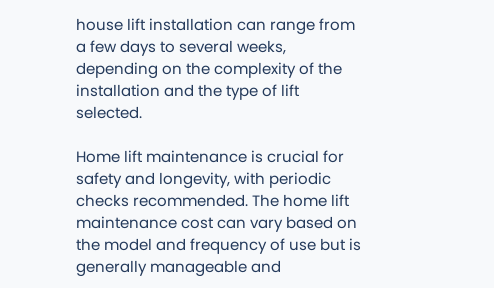house lift installation can range from a few days to several weeks, depending on the complexity of the installation and the type of lift selected.

Home lift maintenance is crucial for safety and longevity, with periodic checks recommended. The home lift maintenance cost can vary based on the model and frequency of use but is generally manageable and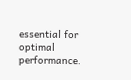essential for optimal performance.